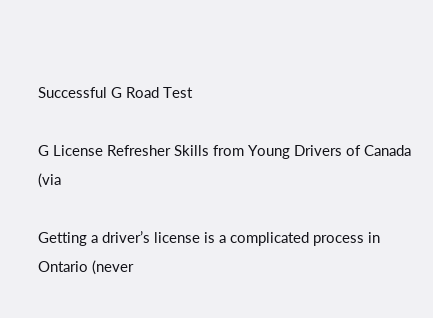Successful G Road Test

G License Refresher Skills from Young Drivers of Canada (via

Getting a driver’s license is a complicated process in Ontario (never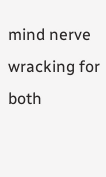mind nerve wracking for both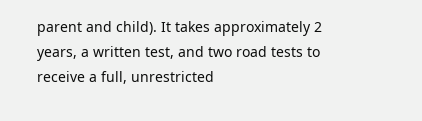parent and child). It takes approximately 2 years, a written test, and two road tests to receive a full, unrestricted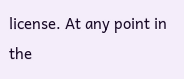license. At any point in the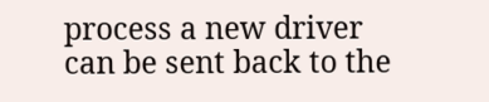process a new driver can be sent back to the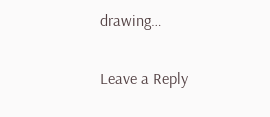drawing…

Leave a Reply